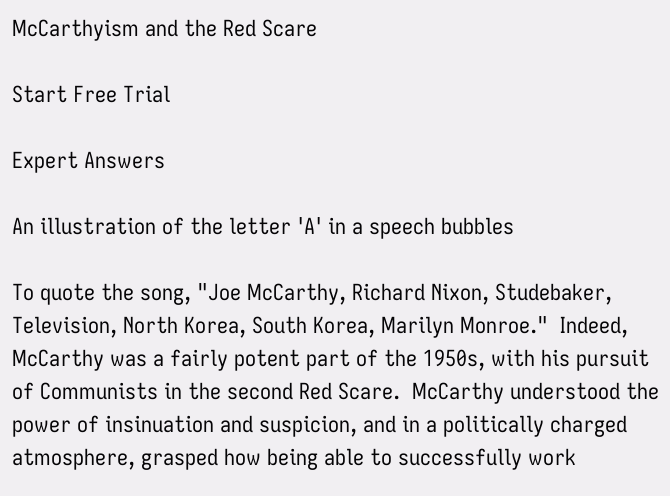McCarthyism and the Red Scare

Start Free Trial

Expert Answers

An illustration of the letter 'A' in a speech bubbles

To quote the song, "Joe McCarthy, Richard Nixon, Studebaker, Television, North Korea, South Korea, Marilyn Monroe."  Indeed, McCarthy was a fairly potent part of the 1950s, with his pursuit of Communists in the second Red Scare.  McCarthy understood the power of insinuation and suspicion, and in a politically charged atmosphere, grasped how being able to successfully work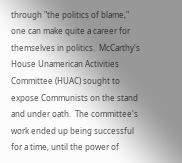through "the politics of blame," one can make quite a career for themselves in politics.  McCarthy's House Unamerican Activities Committee (HUAC) sought to expose Communists on the stand and under oath.  The committee's work ended up being successful for a time, until the power of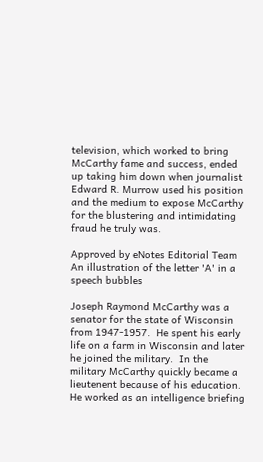television, which worked to bring McCarthy fame and success, ended up taking him down when journalist Edward R. Murrow used his position and the medium to expose McCarthy for the blustering and intimidating fraud he truly was.

Approved by eNotes Editorial Team
An illustration of the letter 'A' in a speech bubbles

Joseph Raymond McCarthy was a senator for the state of Wisconsin from 1947-1957.  He spent his early life on a farm in Wisconsin and later he joined the military.  In the military McCarthy quickly became a lieutenent because of his education.  He worked as an intelligence briefing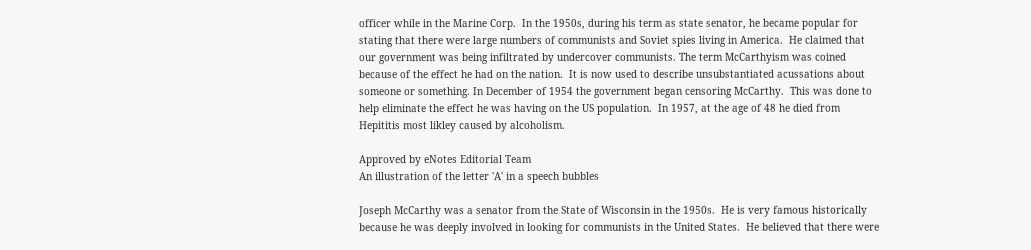officer while in the Marine Corp.  In the 1950s, during his term as state senator, he became popular for stating that there were large numbers of communists and Soviet spies living in America.  He claimed that our government was being infiltrated by undercover communists. The term McCarthyism was coined because of the effect he had on the nation.  It is now used to describe unsubstantiated acussations about someone or something. In December of 1954 the government began censoring McCarthy.  This was done to help eliminate the effect he was having on the US population.  In 1957, at the age of 48 he died from Hepititis most likley caused by alcoholism.

Approved by eNotes Editorial Team
An illustration of the letter 'A' in a speech bubbles

Joseph McCarthy was a senator from the State of Wisconsin in the 1950s.  He is very famous historically because he was deeply involved in looking for communists in the United States.  He believed that there were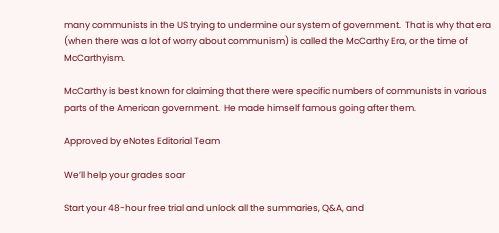many communists in the US trying to undermine our system of government.  That is why that era (when there was a lot of worry about communism) is called the McCarthy Era, or the time of McCarthyism.

McCarthy is best known for claiming that there were specific numbers of communists in various parts of the American government.  He made himself famous going after them.

Approved by eNotes Editorial Team

We’ll help your grades soar

Start your 48-hour free trial and unlock all the summaries, Q&A, and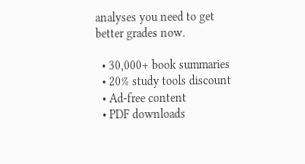analyses you need to get better grades now.

  • 30,000+ book summaries
  • 20% study tools discount
  • Ad-free content
  • PDF downloads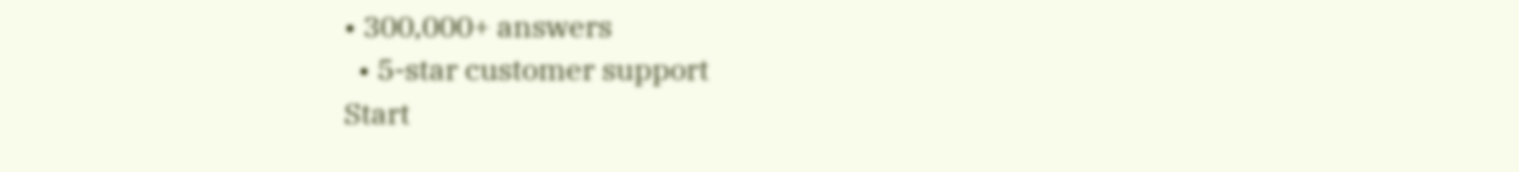• 300,000+ answers
  • 5-star customer support
Start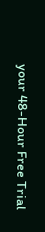your 48-Hour Free Trial